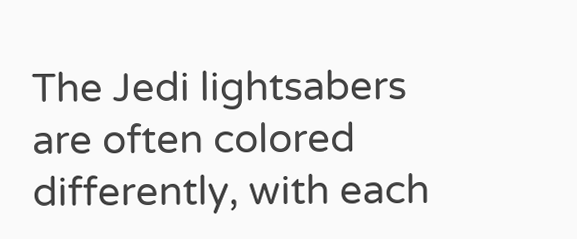The Jedi lightsabers are often colored differently, with each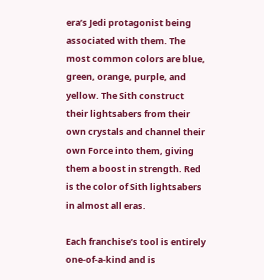era’s Jedi protagonist being associated with them. The most common colors are blue, green, orange, purple, and yellow. The Sith construct their lightsabers from their own crystals and channel their own Force into them, giving them a boost in strength. Red is the color of Sith lightsabers in almost all eras.

Each franchise’s tool is entirely one-of-a-kind and is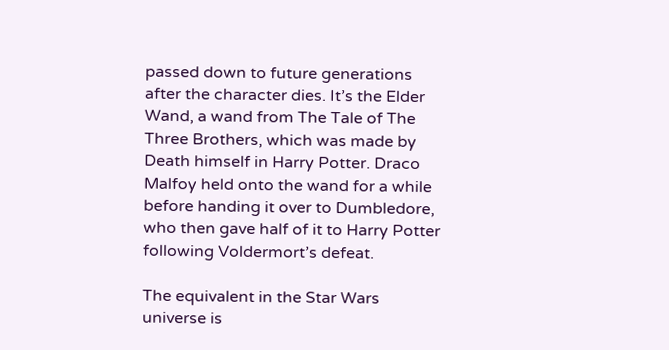passed down to future generations after the character dies. It’s the Elder Wand, a wand from The Tale of The Three Brothers, which was made by Death himself in Harry Potter. Draco Malfoy held onto the wand for a while before handing it over to Dumbledore, who then gave half of it to Harry Potter following Voldermort’s defeat.

The equivalent in the Star Wars universe is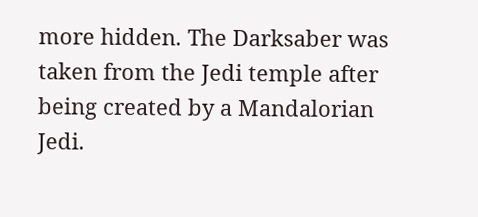more hidden. The Darksaber was taken from the Jedi temple after being created by a Mandalorian Jedi.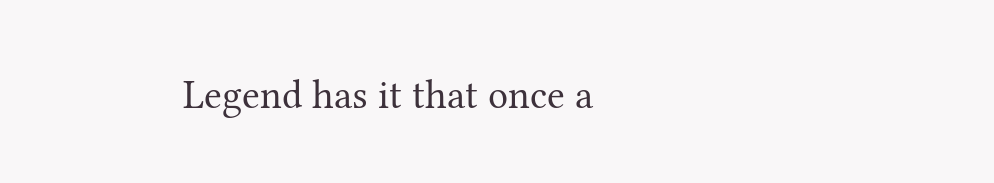Legend has it that once a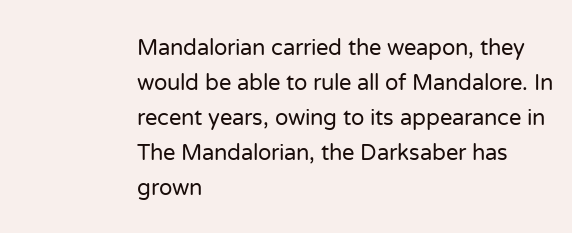Mandalorian carried the weapon, they would be able to rule all of Mandalore. In recent years, owing to its appearance in The Mandalorian, the Darksaber has grown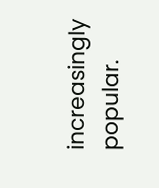increasingly popular.